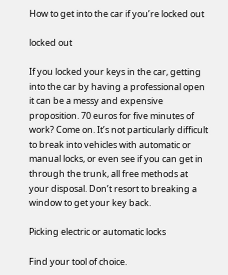How to get into the car if you’re locked out

locked out

If you locked your keys in the car, getting into the car by having a professional open it can be a messy and expensive proposition. 70 euros for five minutes of work? Come on. It’s not particularly difficult to break into vehicles with automatic or manual locks, or even see if you can get in through the trunk, all free methods at your disposal. Don’t resort to breaking a window to get your key back.

Picking electric or automatic locks

Find your tool of choice.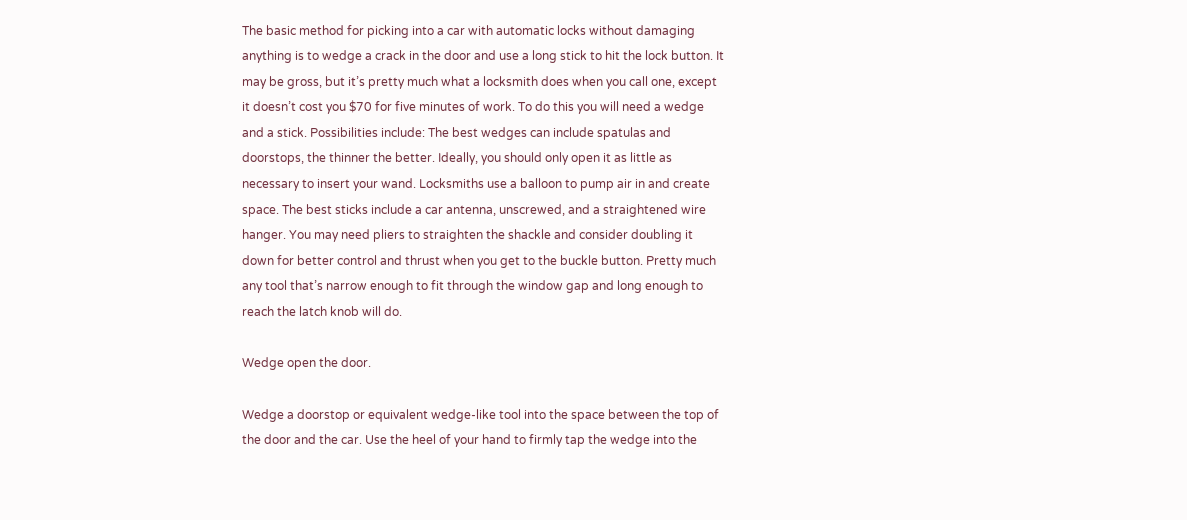The basic method for picking into a car with automatic locks without damaging anything is to wedge a crack in the door and use a long stick to hit the lock button. It may be gross, but it’s pretty much what a locksmith does when you call one, except it doesn’t cost you $70 for five minutes of work. To do this you will need a wedge and a stick. Possibilities include: The best wedges can include spatulas and doorstops, the thinner the better. Ideally, you should only open it as little as necessary to insert your wand. Locksmiths use a balloon to pump air in and create space. The best sticks include a car antenna, unscrewed, and a straightened wire hanger. You may need pliers to straighten the shackle and consider doubling it down for better control and thrust when you get to the buckle button. Pretty much any tool that’s narrow enough to fit through the window gap and long enough to reach the latch knob will do.

Wedge open the door.

Wedge a doorstop or equivalent wedge-like tool into the space between the top of the door and the car. Use the heel of your hand to firmly tap the wedge into the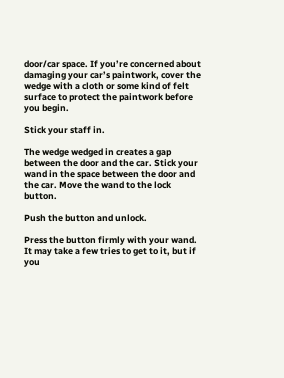door/car space. If you’re concerned about damaging your car’s paintwork, cover the wedge with a cloth or some kind of felt surface to protect the paintwork before you begin.

Stick your staff in.

The wedge wedged in creates a gap between the door and the car. Stick your wand in the space between the door and the car. Move the wand to the lock button.

Push the button and unlock.

Press the button firmly with your wand. It may take a few tries to get to it, but if you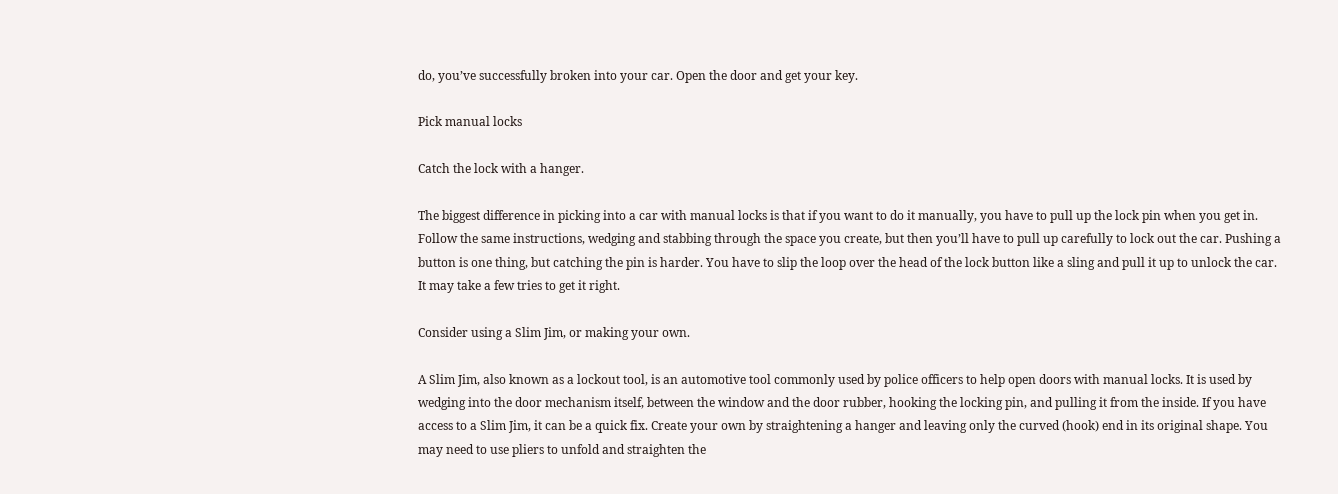do, you’ve successfully broken into your car. Open the door and get your key.

Pick manual locks

Catch the lock with a hanger.

The biggest difference in picking into a car with manual locks is that if you want to do it manually, you have to pull up the lock pin when you get in. Follow the same instructions, wedging and stabbing through the space you create, but then you’ll have to pull up carefully to lock out the car. Pushing a button is one thing, but catching the pin is harder. You have to slip the loop over the head of the lock button like a sling and pull it up to unlock the car. It may take a few tries to get it right.

Consider using a Slim Jim, or making your own.

A Slim Jim, also known as a lockout tool, is an automotive tool commonly used by police officers to help open doors with manual locks. It is used by wedging into the door mechanism itself, between the window and the door rubber, hooking the locking pin, and pulling it from the inside. If you have access to a Slim Jim, it can be a quick fix. Create your own by straightening a hanger and leaving only the curved (hook) end in its original shape. You may need to use pliers to unfold and straighten the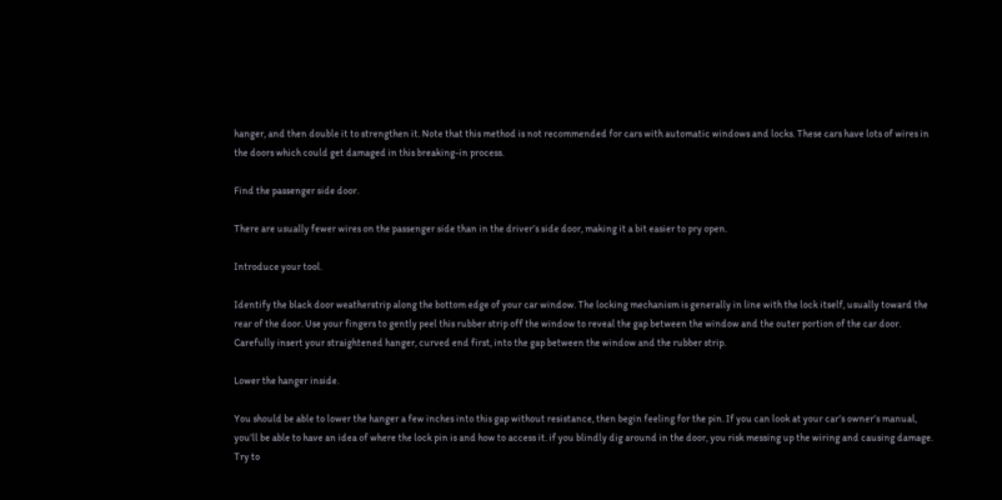hanger, and then double it to strengthen it. Note that this method is not recommended for cars with automatic windows and locks. These cars have lots of wires in the doors which could get damaged in this breaking-in process.

Find the passenger side door.

There are usually fewer wires on the passenger side than in the driver’s side door, making it a bit easier to pry open.

Introduce your tool.

Identify the black door weatherstrip along the bottom edge of your car window. The locking mechanism is generally in line with the lock itself, usually toward the rear of the door. Use your fingers to gently peel this rubber strip off the window to reveal the gap between the window and the outer portion of the car door. Carefully insert your straightened hanger, curved end first, into the gap between the window and the rubber strip.

Lower the hanger inside.

You should be able to lower the hanger a few inches into this gap without resistance, then begin feeling for the pin. If you can look at your car’s owner’s manual, you’ll be able to have an idea of where the lock pin is and how to access it. if you blindly dig around in the door, you risk messing up the wiring and causing damage. Try to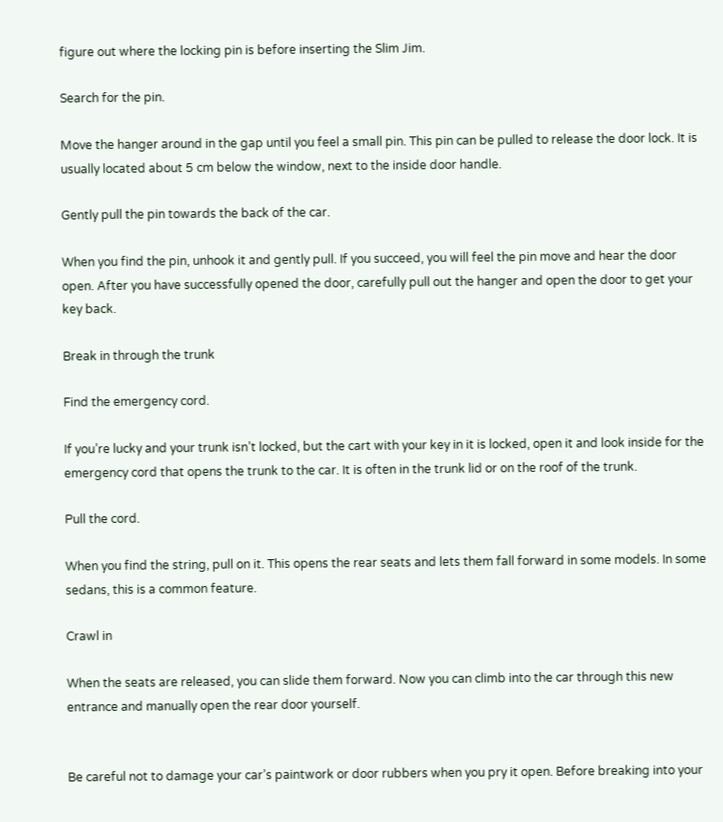figure out where the locking pin is before inserting the Slim Jim.

Search for the pin.

Move the hanger around in the gap until you feel a small pin. This pin can be pulled to release the door lock. It is usually located about 5 cm below the window, next to the inside door handle.

Gently pull the pin towards the back of the car.

When you find the pin, unhook it and gently pull. If you succeed, you will feel the pin move and hear the door open. After you have successfully opened the door, carefully pull out the hanger and open the door to get your key back.

Break in through the trunk

Find the emergency cord.

If you’re lucky and your trunk isn’t locked, but the cart with your key in it is locked, open it and look inside for the emergency cord that opens the trunk to the car. It is often in the trunk lid or on the roof of the trunk.

Pull the cord.

When you find the string, pull on it. This opens the rear seats and lets them fall forward in some models. In some sedans, this is a common feature.

Crawl in

When the seats are released, you can slide them forward. Now you can climb into the car through this new entrance and manually open the rear door yourself.


Be careful not to damage your car’s paintwork or door rubbers when you pry it open. Before breaking into your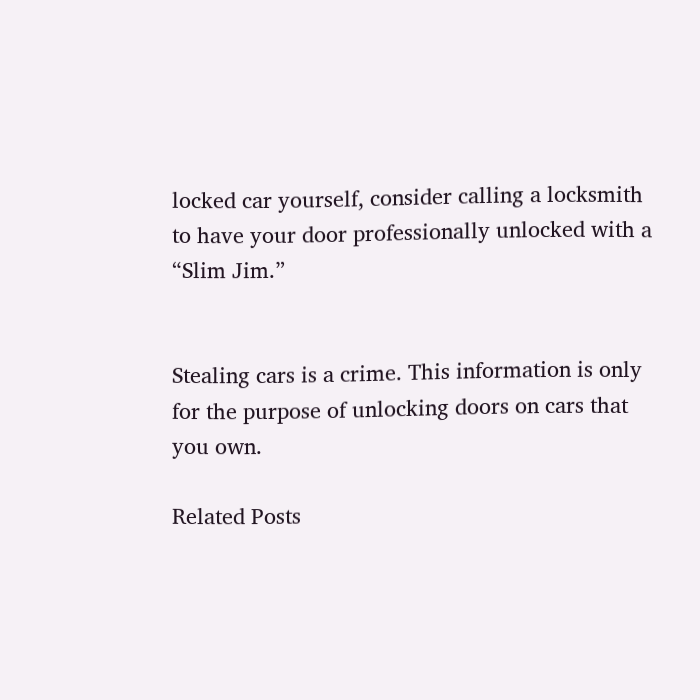locked car yourself, consider calling a locksmith to have your door professionally unlocked with a “Slim Jim.”


Stealing cars is a crime. This information is only for the purpose of unlocking doors on cars that you own.

Related Posts